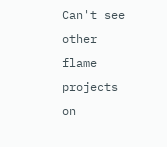Can't see other flame projects on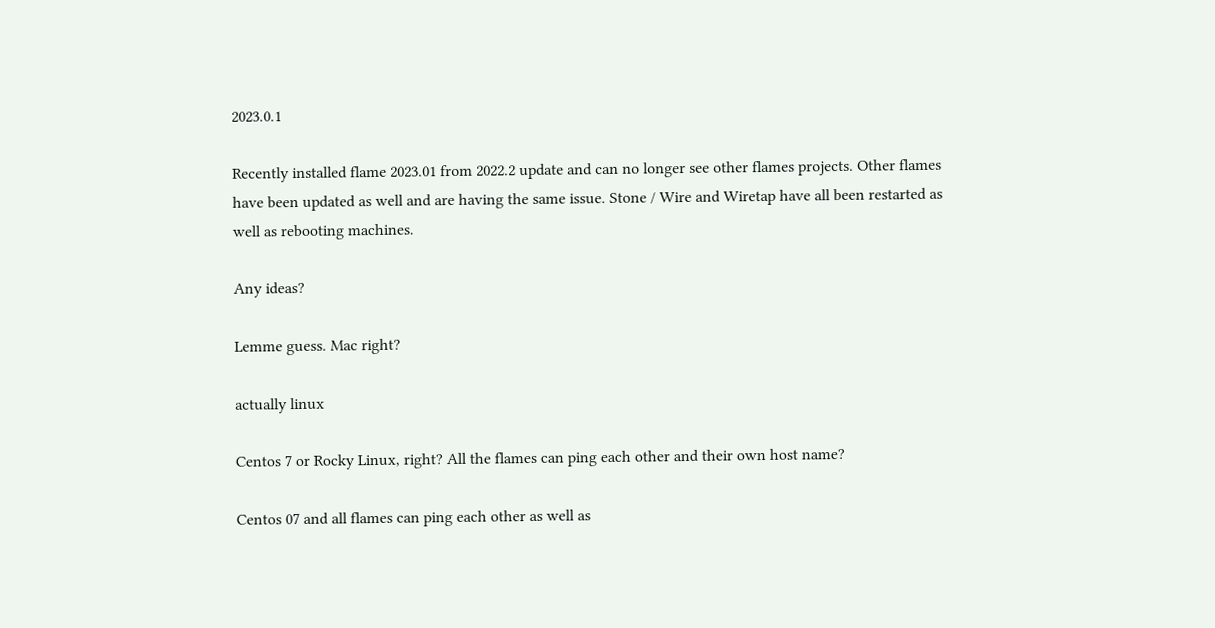2023.0.1

Recently installed flame 2023.01 from 2022.2 update and can no longer see other flames projects. Other flames have been updated as well and are having the same issue. Stone / Wire and Wiretap have all been restarted as well as rebooting machines.

Any ideas?

Lemme guess. Mac right?

actually linux

Centos 7 or Rocky Linux, right? All the flames can ping each other and their own host name?

Centos 07 and all flames can ping each other as well as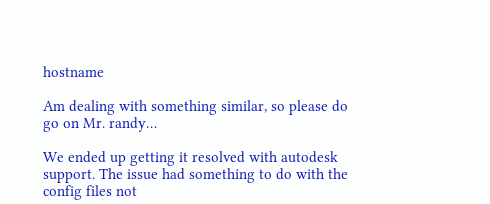hostname

Am dealing with something similar, so please do go on Mr. randy…

We ended up getting it resolved with autodesk support. The issue had something to do with the config files not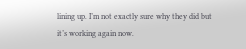lining up. I’m not exactly sure why they did but it’s working again now.